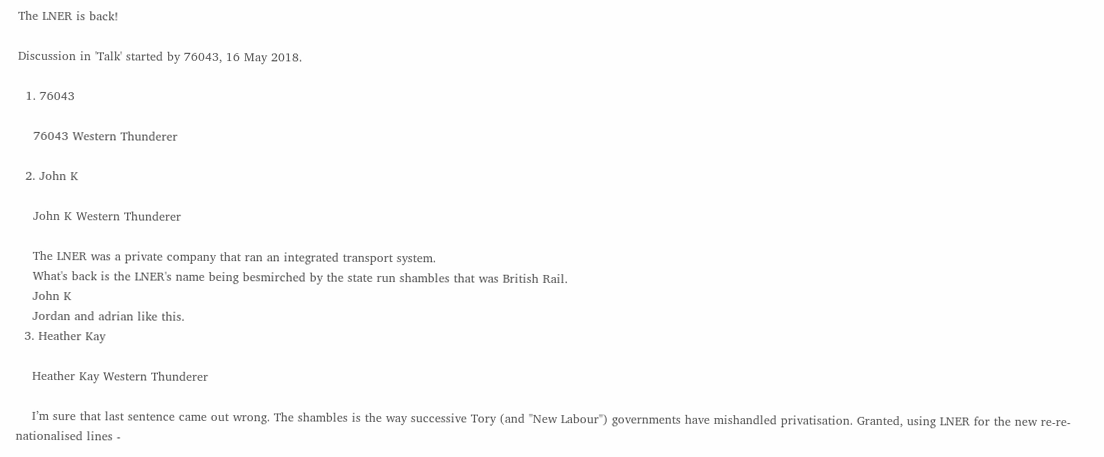The LNER is back!

Discussion in 'Talk' started by 76043, 16 May 2018.

  1. 76043

    76043 Western Thunderer

  2. John K

    John K Western Thunderer

    The LNER was a private company that ran an integrated transport system.
    What's back is the LNER's name being besmirched by the state run shambles that was British Rail.
    John K
    Jordan and adrian like this.
  3. Heather Kay

    Heather Kay Western Thunderer

    I’m sure that last sentence came out wrong. The shambles is the way successive Tory (and "New Labour") governments have mishandled privatisation. Granted, using LNER for the new re-re-nationalised lines -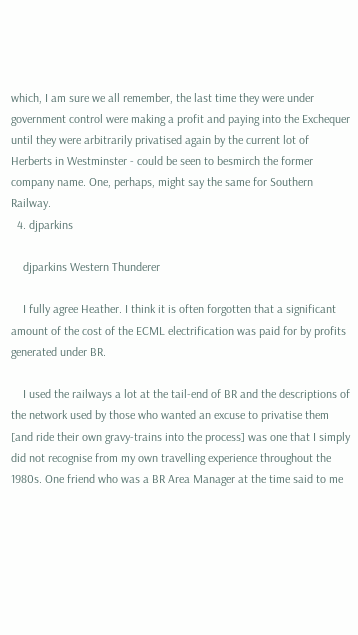which, I am sure we all remember, the last time they were under government control were making a profit and paying into the Exchequer until they were arbitrarily privatised again by the current lot of Herberts in Westminster - could be seen to besmirch the former company name. One, perhaps, might say the same for Southern Railway.
  4. djparkins

    djparkins Western Thunderer

    I fully agree Heather. I think it is often forgotten that a significant amount of the cost of the ECML electrification was paid for by profits generated under BR.

    I used the railways a lot at the tail-end of BR and the descriptions of the network used by those who wanted an excuse to privatise them [and ride their own gravy-trains into the process] was one that I simply did not recognise from my own travelling experience throughout the 1980s. One friend who was a BR Area Manager at the time said to me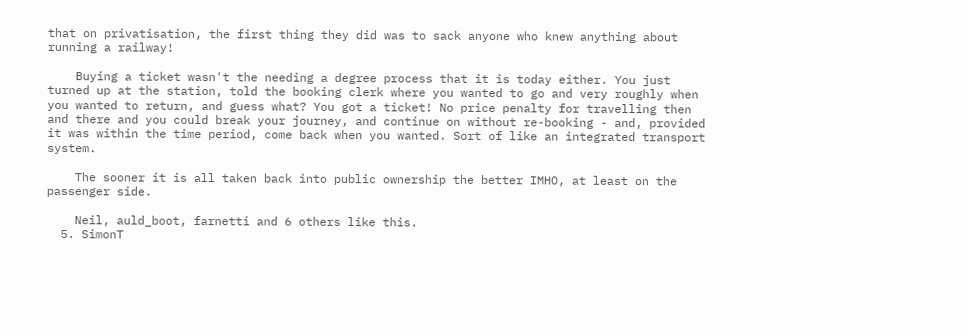that on privatisation, the first thing they did was to sack anyone who knew anything about running a railway!

    Buying a ticket wasn't the needing a degree process that it is today either. You just turned up at the station, told the booking clerk where you wanted to go and very roughly when you wanted to return, and guess what? You got a ticket! No price penalty for travelling then and there and you could break your journey, and continue on without re-booking - and, provided it was within the time period, come back when you wanted. Sort of like an integrated transport system.

    The sooner it is all taken back into public ownership the better IMHO, at least on the passenger side.

    Neil, auld_boot, farnetti and 6 others like this.
  5. SimonT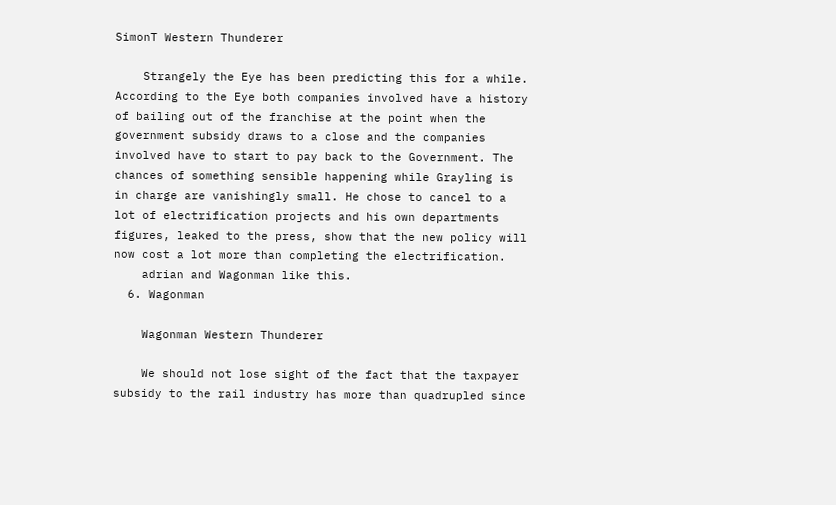SimonT Western Thunderer

    Strangely the Eye has been predicting this for a while. According to the Eye both companies involved have a history of bailing out of the franchise at the point when the government subsidy draws to a close and the companies involved have to start to pay back to the Government. The chances of something sensible happening while Grayling is in charge are vanishingly small. He chose to cancel to a lot of electrification projects and his own departments figures, leaked to the press, show that the new policy will now cost a lot more than completing the electrification.
    adrian and Wagonman like this.
  6. Wagonman

    Wagonman Western Thunderer

    We should not lose sight of the fact that the taxpayer subsidy to the rail industry has more than quadrupled since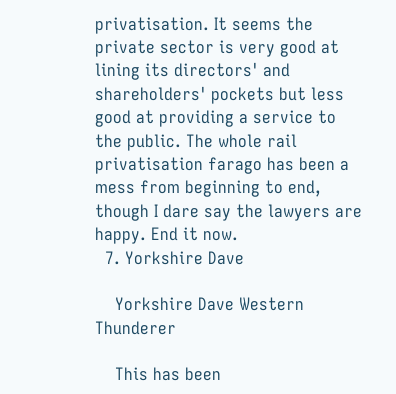privatisation. It seems the private sector is very good at lining its directors' and shareholders' pockets but less good at providing a service to the public. The whole rail privatisation farago has been a mess from beginning to end, though I dare say the lawyers are happy. End it now.
  7. Yorkshire Dave

    Yorkshire Dave Western Thunderer

    This has been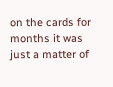on the cards for months it was just a matter of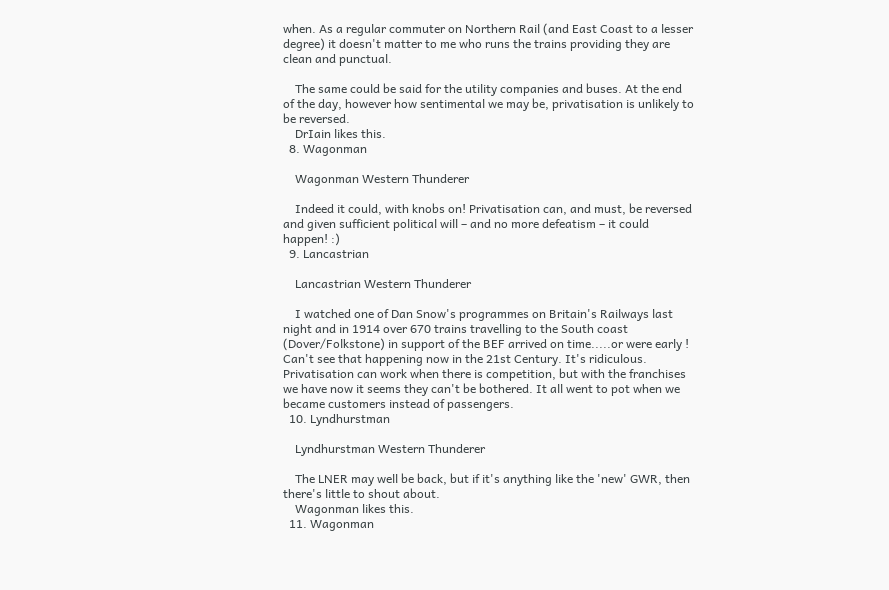when. As a regular commuter on Northern Rail (and East Coast to a lesser degree) it doesn't matter to me who runs the trains providing they are clean and punctual.

    The same could be said for the utility companies and buses. At the end of the day, however how sentimental we may be, privatisation is unlikely to be reversed.
    DrIain likes this.
  8. Wagonman

    Wagonman Western Thunderer

    Indeed it could, with knobs on! Privatisation can, and must, be reversed and given sufficient political will – and no more defeatism – it could happen! :)
  9. Lancastrian

    Lancastrian Western Thunderer

    I watched one of Dan Snow's programmes on Britain's Railways last night and in 1914 over 670 trains travelling to the South coast (Dover/Folkstone) in support of the BEF arrived on time.....or were early ! Can't see that happening now in the 21st Century. It's ridiculous. Privatisation can work when there is competition, but with the franchises we have now it seems they can't be bothered. It all went to pot when we became customers instead of passengers.
  10. Lyndhurstman

    Lyndhurstman Western Thunderer

    The LNER may well be back, but if it's anything like the 'new' GWR, then there's little to shout about.
    Wagonman likes this.
  11. Wagonman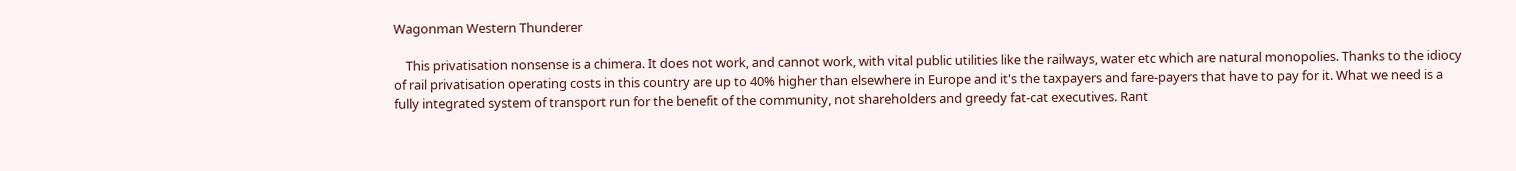Wagonman Western Thunderer

    This privatisation nonsense is a chimera. It does not work, and cannot work, with vital public utilities like the railways, water etc which are natural monopolies. Thanks to the idiocy of rail privatisation operating costs in this country are up to 40% higher than elsewhere in Europe and it's the taxpayers and fare-payers that have to pay for it. What we need is a fully integrated system of transport run for the benefit of the community, not shareholders and greedy fat-cat executives. Rant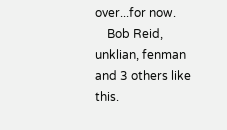over...for now.
    Bob Reid, unklian, fenman and 3 others like this.